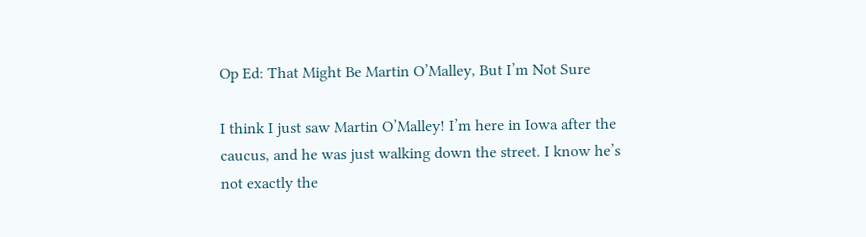Op Ed: That Might Be Martin O’Malley, But I’m Not Sure

I think I just saw Martin O’Malley! I’m here in Iowa after the caucus, and he was just walking down the street. I know he’s not exactly the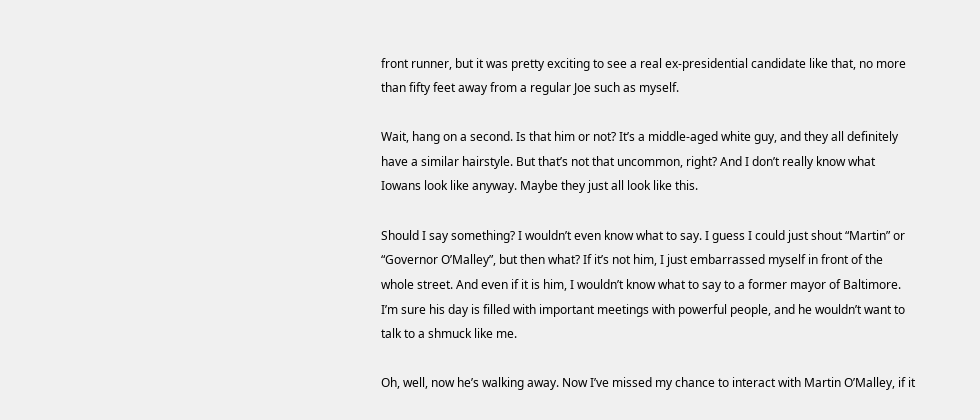front runner, but it was pretty exciting to see a real ex-presidential candidate like that, no more than fifty feet away from a regular Joe such as myself.

Wait, hang on a second. Is that him or not? It’s a middle-aged white guy, and they all definitely have a similar hairstyle. But that’s not that uncommon, right? And I don’t really know what Iowans look like anyway. Maybe they just all look like this.

Should I say something? I wouldn’t even know what to say. I guess I could just shout “Martin” or “Governor O’Malley”, but then what? If it’s not him, I just embarrassed myself in front of the whole street. And even if it is him, I wouldn’t know what to say to a former mayor of Baltimore. I’m sure his day is filled with important meetings with powerful people, and he wouldn’t want to talk to a shmuck like me.

Oh, well, now he’s walking away. Now I’ve missed my chance to interact with Martin O’Malley, if it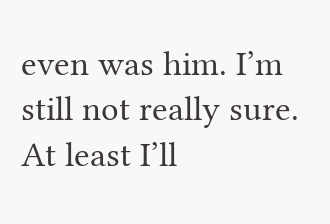even was him. I’m still not really sure. At least I’ll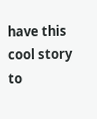have this cool story to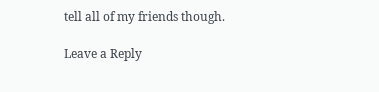tell all of my friends though.

Leave a Reply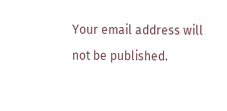Your email address will not be published.